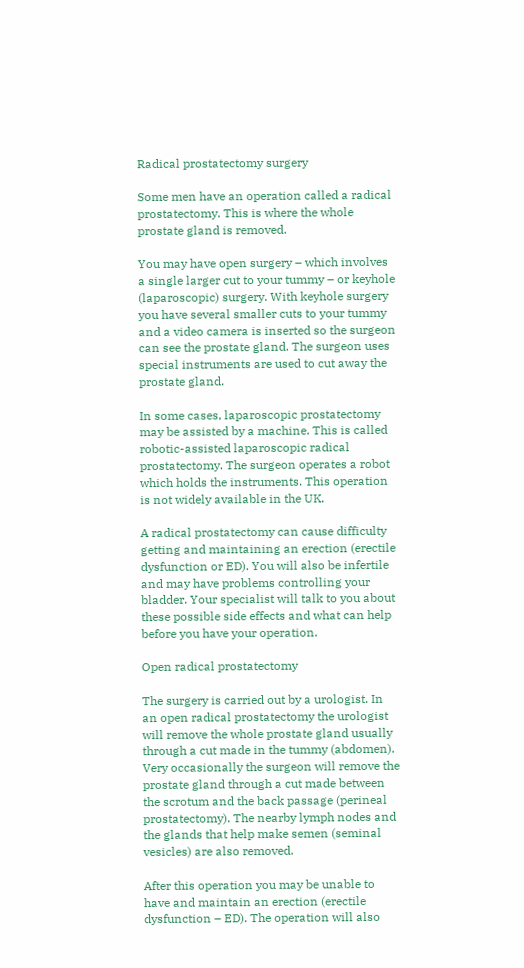Radical prostatectomy surgery

Some men have an operation called a radical prostatectomy. This is where the whole prostate gland is removed.

You may have open surgery – which involves a single larger cut to your tummy – or keyhole (laparoscopic) surgery. With keyhole surgery you have several smaller cuts to your tummy and a video camera is inserted so the surgeon can see the prostate gland. The surgeon uses special instruments are used to cut away the prostate gland.

In some cases, laparoscopic prostatectomy may be assisted by a machine. This is called robotic-assisted laparoscopic radical prostatectomy. The surgeon operates a robot which holds the instruments. This operation is not widely available in the UK.

A radical prostatectomy can cause difficulty getting and maintaining an erection (erectile dysfunction or ED). You will also be infertile and may have problems controlling your bladder. Your specialist will talk to you about these possible side effects and what can help before you have your operation.

Open radical prostatectomy

The surgery is carried out by a urologist. In an open radical prostatectomy the urologist will remove the whole prostate gland usually through a cut made in the tummy (abdomen). Very occasionally the surgeon will remove the prostate gland through a cut made between the scrotum and the back passage (perineal prostatectomy). The nearby lymph nodes and the glands that help make semen (seminal vesicles) are also removed.

After this operation you may be unable to have and maintain an erection (erectile dysfunction – ED). The operation will also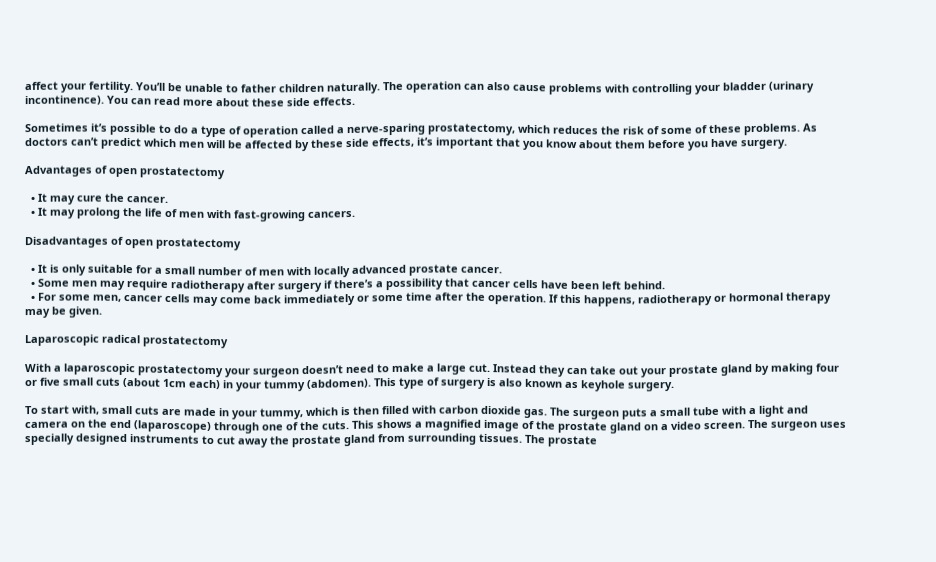affect your fertility. You’ll be unable to father children naturally. The operation can also cause problems with controlling your bladder (urinary incontinence). You can read more about these side effects.

Sometimes it’s possible to do a type of operation called a nerve-sparing prostatectomy, which reduces the risk of some of these problems. As doctors can’t predict which men will be affected by these side effects, it’s important that you know about them before you have surgery.

Advantages of open prostatectomy

  • It may cure the cancer.
  • It may prolong the life of men with fast-growing cancers.

Disadvantages of open prostatectomy

  • It is only suitable for a small number of men with locally advanced prostate cancer.
  • Some men may require radiotherapy after surgery if there’s a possibility that cancer cells have been left behind.
  • For some men, cancer cells may come back immediately or some time after the operation. If this happens, radiotherapy or hormonal therapy may be given.

Laparoscopic radical prostatectomy

With a laparoscopic prostatectomy your surgeon doesn’t need to make a large cut. Instead they can take out your prostate gland by making four or five small cuts (about 1cm each) in your tummy (abdomen). This type of surgery is also known as keyhole surgery.

To start with, small cuts are made in your tummy, which is then filled with carbon dioxide gas. The surgeon puts a small tube with a light and camera on the end (laparoscope) through one of the cuts. This shows a magnified image of the prostate gland on a video screen. The surgeon uses specially designed instruments to cut away the prostate gland from surrounding tissues. The prostate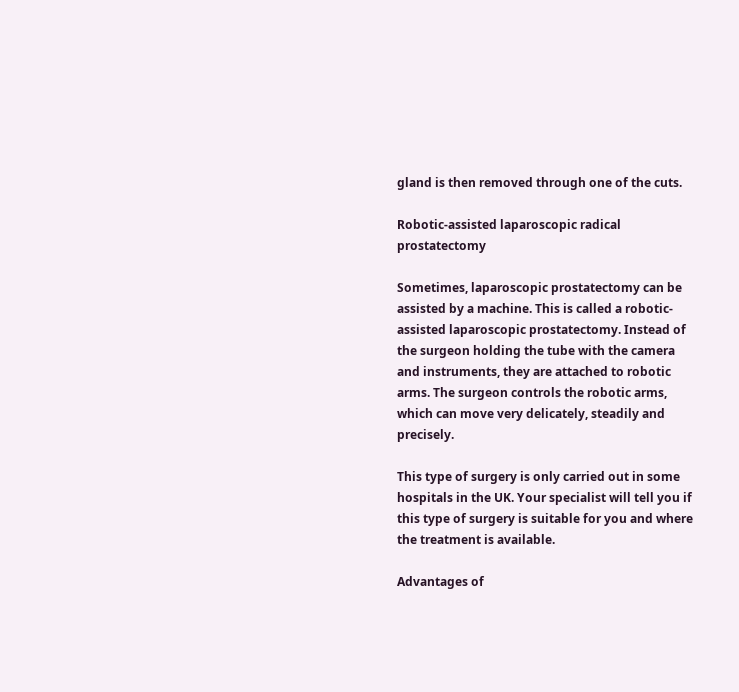gland is then removed through one of the cuts.

Robotic-assisted laparoscopic radical prostatectomy

Sometimes, laparoscopic prostatectomy can be assisted by a machine. This is called a robotic-assisted laparoscopic prostatectomy. Instead of the surgeon holding the tube with the camera and instruments, they are attached to robotic arms. The surgeon controls the robotic arms, which can move very delicately, steadily and precisely.

This type of surgery is only carried out in some hospitals in the UK. Your specialist will tell you if this type of surgery is suitable for you and where the treatment is available.

Advantages of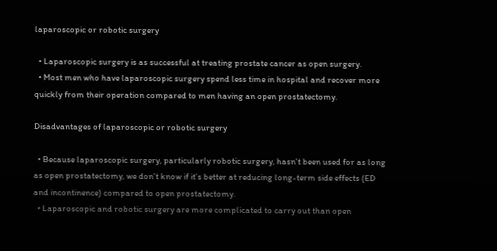laparoscopic or robotic surgery

  • Laparoscopic surgery is as successful at treating prostate cancer as open surgery.
  • Most men who have laparoscopic surgery spend less time in hospital and recover more quickly from their operation compared to men having an open prostatectomy.

Disadvantages of laparoscopic or robotic surgery

  • Because laparoscopic surgery, particularly robotic surgery, hasn’t been used for as long as open prostatectomy, we don’t know if it’s better at reducing long-term side effects (ED and incontinence) compared to open prostatectomy.
  • Laparoscopic and robotic surgery are more complicated to carry out than open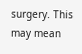surgery. This may mean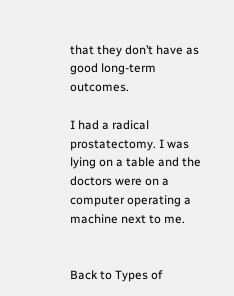that they don’t have as good long-term outcomes.

I had a radical prostatectomy. I was lying on a table and the doctors were on a computer operating a machine next to me.


Back to Types of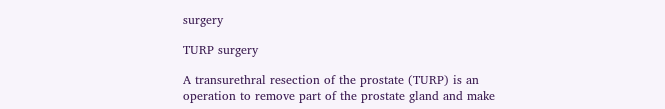surgery

TURP surgery

A transurethral resection of the prostate (TURP) is an operation to remove part of the prostate gland and make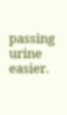passing urine easier.